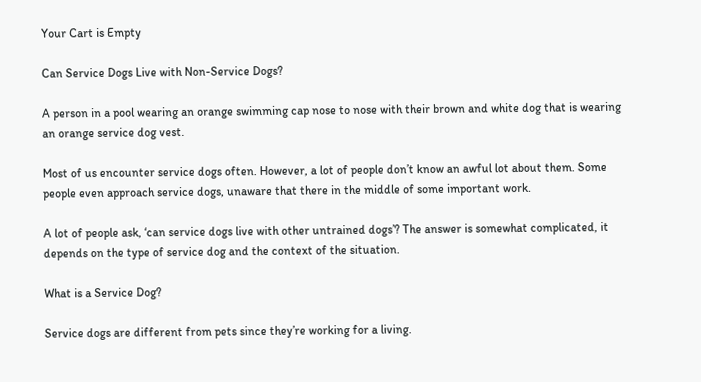Your Cart is Empty

Can Service Dogs Live with Non-Service Dogs?

A person in a pool wearing an orange swimming cap nose to nose with their brown and white dog that is wearing an orange service dog vest.

Most of us encounter service dogs often. However, a lot of people don’t know an awful lot about them. Some people even approach service dogs, unaware that there in the middle of some important work.

A lot of people ask, ‘can service dogs live with other untrained dogs’? The answer is somewhat complicated, it depends on the type of service dog and the context of the situation.

What is a Service Dog?

Service dogs are different from pets since they’re working for a living.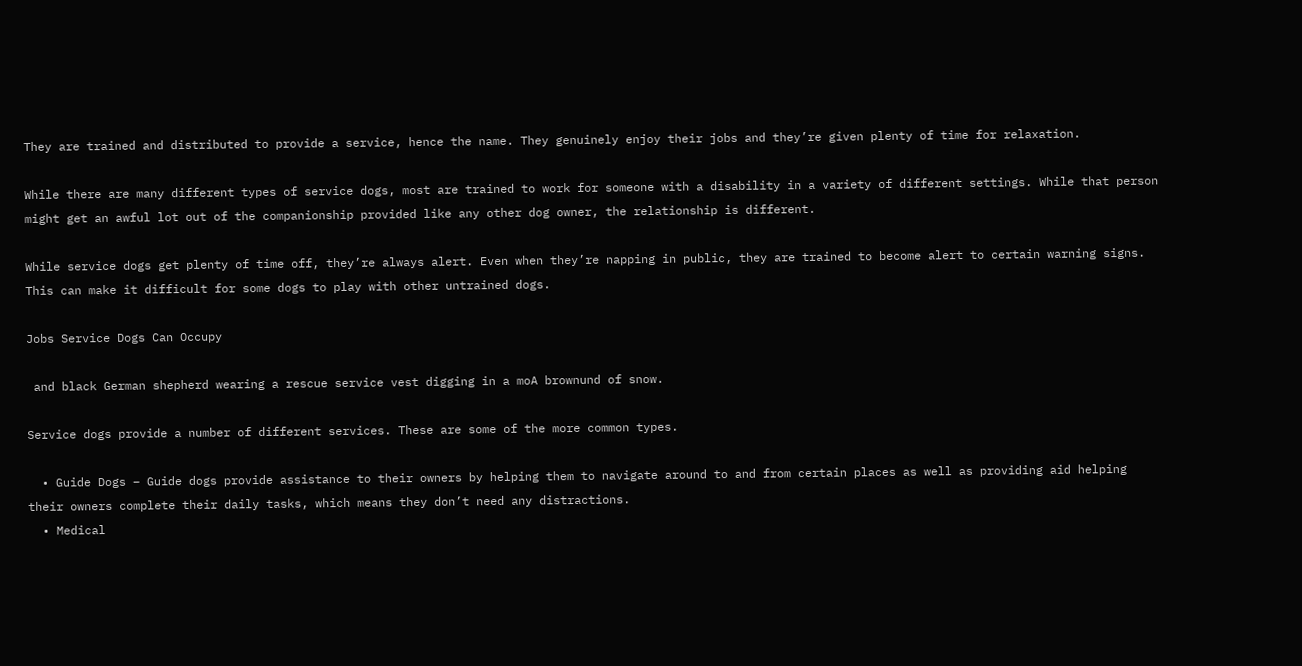They are trained and distributed to provide a service, hence the name. They genuinely enjoy their jobs and they’re given plenty of time for relaxation.

While there are many different types of service dogs, most are trained to work for someone with a disability in a variety of different settings. While that person might get an awful lot out of the companionship provided like any other dog owner, the relationship is different.

While service dogs get plenty of time off, they’re always alert. Even when they’re napping in public, they are trained to become alert to certain warning signs. This can make it difficult for some dogs to play with other untrained dogs.

Jobs Service Dogs Can Occupy

 and black German shepherd wearing a rescue service vest digging in a moA brownund of snow.

Service dogs provide a number of different services. These are some of the more common types.

  • Guide Dogs – Guide dogs provide assistance to their owners by helping them to navigate around to and from certain places as well as providing aid helping their owners complete their daily tasks, which means they don’t need any distractions.
  • Medical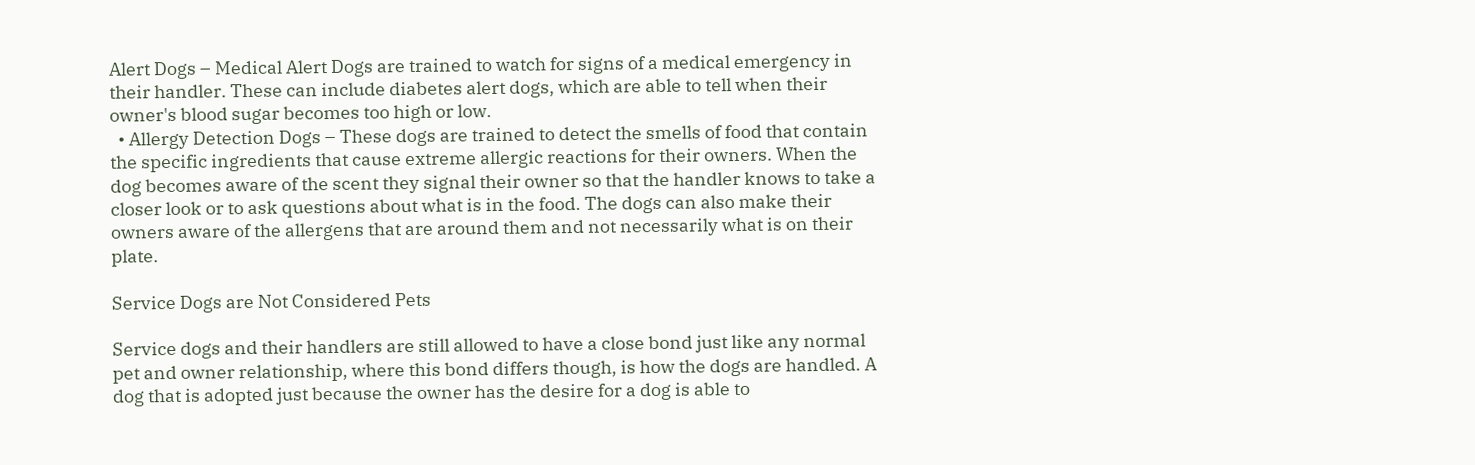Alert Dogs – Medical Alert Dogs are trained to watch for signs of a medical emergency in their handler. These can include diabetes alert dogs, which are able to tell when their owner's blood sugar becomes too high or low.
  • Allergy Detection Dogs – These dogs are trained to detect the smells of food that contain the specific ingredients that cause extreme allergic reactions for their owners. When the dog becomes aware of the scent they signal their owner so that the handler knows to take a closer look or to ask questions about what is in the food. The dogs can also make their owners aware of the allergens that are around them and not necessarily what is on their plate.

Service Dogs are Not Considered Pets

Service dogs and their handlers are still allowed to have a close bond just like any normal pet and owner relationship, where this bond differs though, is how the dogs are handled. A dog that is adopted just because the owner has the desire for a dog is able to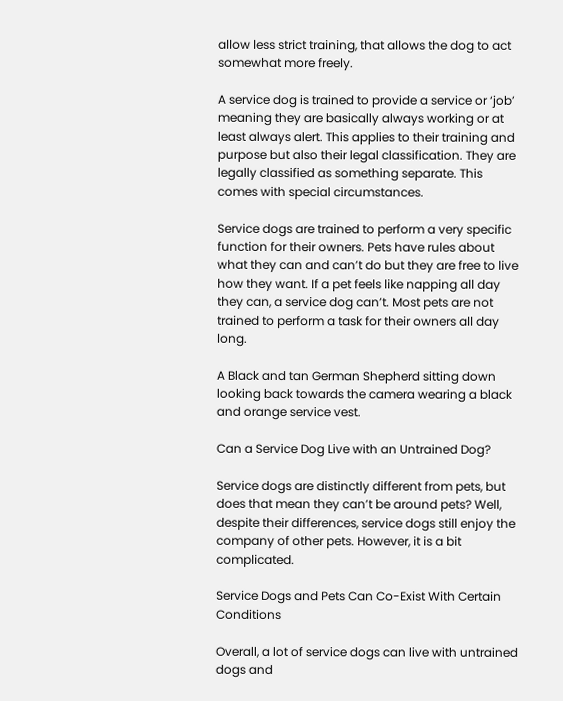allow less strict training, that allows the dog to act somewhat more freely.

A service dog is trained to provide a service or ‘job’ meaning they are basically always working or at least always alert. This applies to their training and purpose but also their legal classification. They are legally classified as something separate. This comes with special circumstances.

Service dogs are trained to perform a very specific function for their owners. Pets have rules about what they can and can’t do but they are free to live how they want. If a pet feels like napping all day they can, a service dog can’t. Most pets are not trained to perform a task for their owners all day long.

A Black and tan German Shepherd sitting down looking back towards the camera wearing a black and orange service vest.

Can a Service Dog Live with an Untrained Dog?

Service dogs are distinctly different from pets, but does that mean they can’t be around pets? Well, despite their differences, service dogs still enjoy the company of other pets. However, it is a bit complicated.

Service Dogs and Pets Can Co-Exist With Certain Conditions

Overall, a lot of service dogs can live with untrained dogs and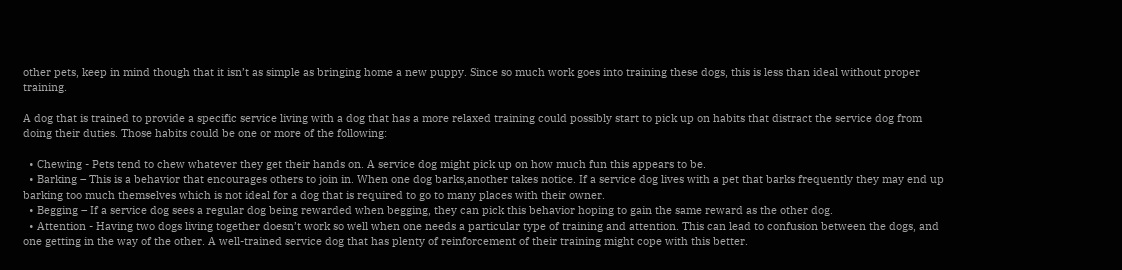other pets, keep in mind though that it isn’t as simple as bringing home a new puppy. Since so much work goes into training these dogs, this is less than ideal without proper training.

A dog that is trained to provide a specific service living with a dog that has a more relaxed training could possibly start to pick up on habits that distract the service dog from doing their duties. Those habits could be one or more of the following:

  • Chewing - Pets tend to chew whatever they get their hands on. A service dog might pick up on how much fun this appears to be.
  • Barking – This is a behavior that encourages others to join in. When one dog barks,another takes notice. If a service dog lives with a pet that barks frequently they may end up barking too much themselves which is not ideal for a dog that is required to go to many places with their owner.
  • Begging – If a service dog sees a regular dog being rewarded when begging, they can pick this behavior hoping to gain the same reward as the other dog.
  • Attention - Having two dogs living together doesn’t work so well when one needs a particular type of training and attention. This can lead to confusion between the dogs, and one getting in the way of the other. A well-trained service dog that has plenty of reinforcement of their training might cope with this better.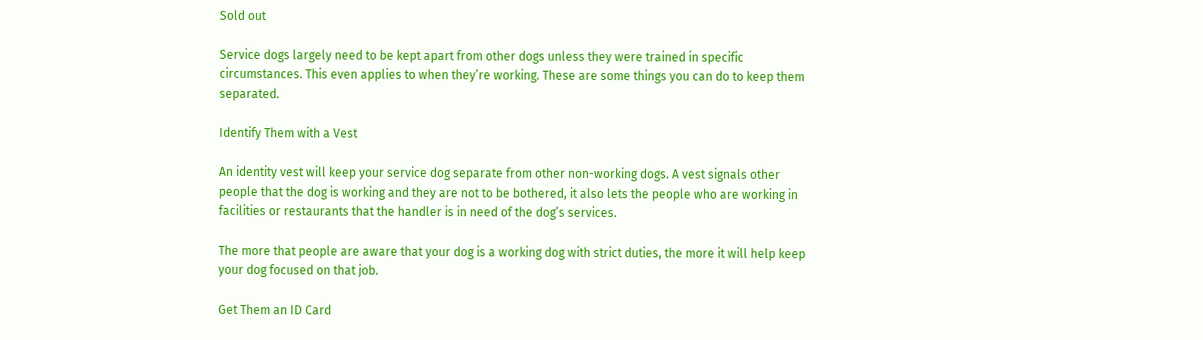Sold out

Service dogs largely need to be kept apart from other dogs unless they were trained in specific circumstances. This even applies to when they’re working. These are some things you can do to keep them separated.

Identify Them with a Vest

An identity vest will keep your service dog separate from other non-working dogs. A vest signals other people that the dog is working and they are not to be bothered, it also lets the people who are working in facilities or restaurants that the handler is in need of the dog’s services.

The more that people are aware that your dog is a working dog with strict duties, the more it will help keep your dog focused on that job.

Get Them an ID Card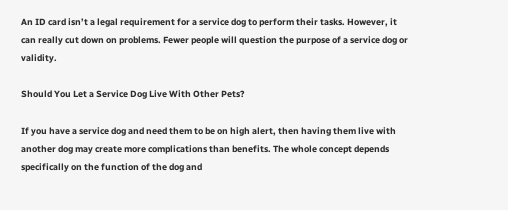An ID card isn’t a legal requirement for a service dog to perform their tasks. However, it can really cut down on problems. Fewer people will question the purpose of a service dog or validity.

Should You Let a Service Dog Live With Other Pets?

If you have a service dog and need them to be on high alert, then having them live with another dog may create more complications than benefits. The whole concept depends specifically on the function of the dog and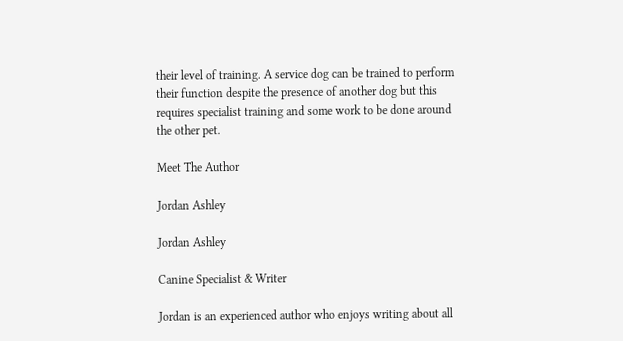their level of training. A service dog can be trained to perform their function despite the presence of another dog but this requires specialist training and some work to be done around the other pet.

Meet The Author

Jordan Ashley

Jordan Ashley

Canine Specialist & Writer

Jordan is an experienced author who enjoys writing about all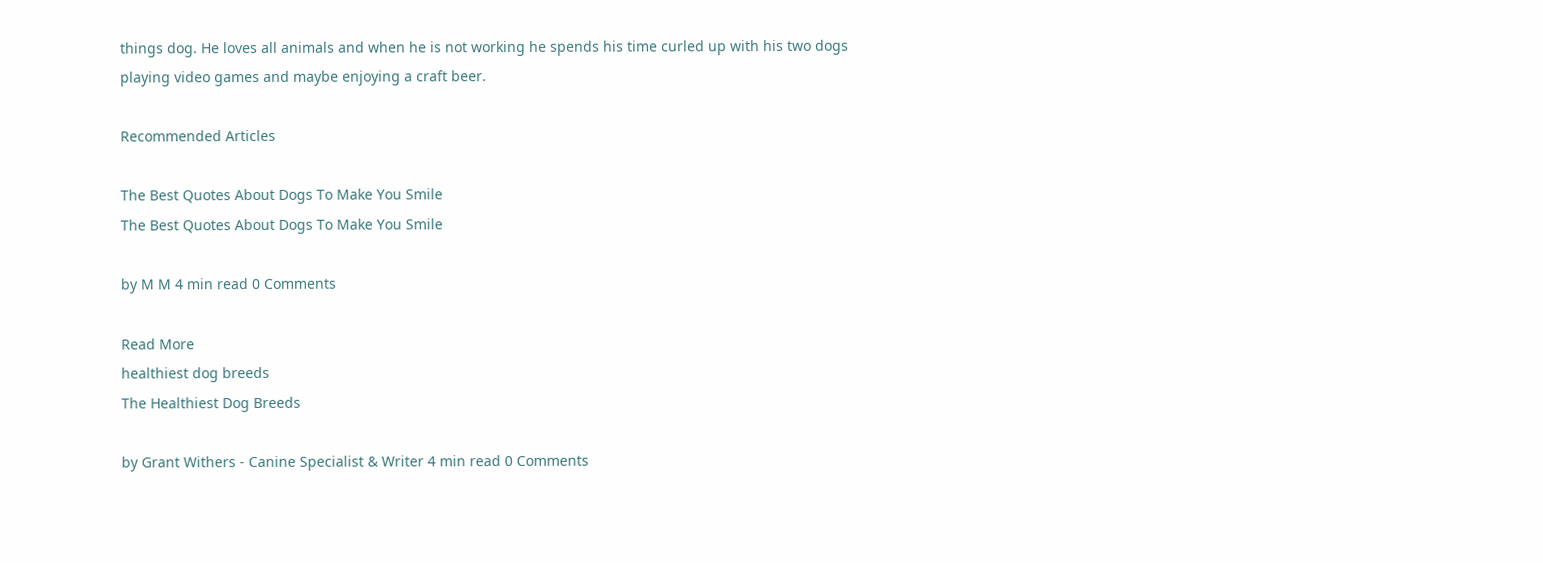things dog. He loves all animals and when he is not working he spends his time curled up with his two dogs playing video games and maybe enjoying a craft beer.

Recommended Articles

The Best Quotes About Dogs To Make You Smile
The Best Quotes About Dogs To Make You Smile

by M M 4 min read 0 Comments

Read More
healthiest dog breeds
The Healthiest Dog Breeds

by Grant Withers - Canine Specialist & Writer 4 min read 0 Comments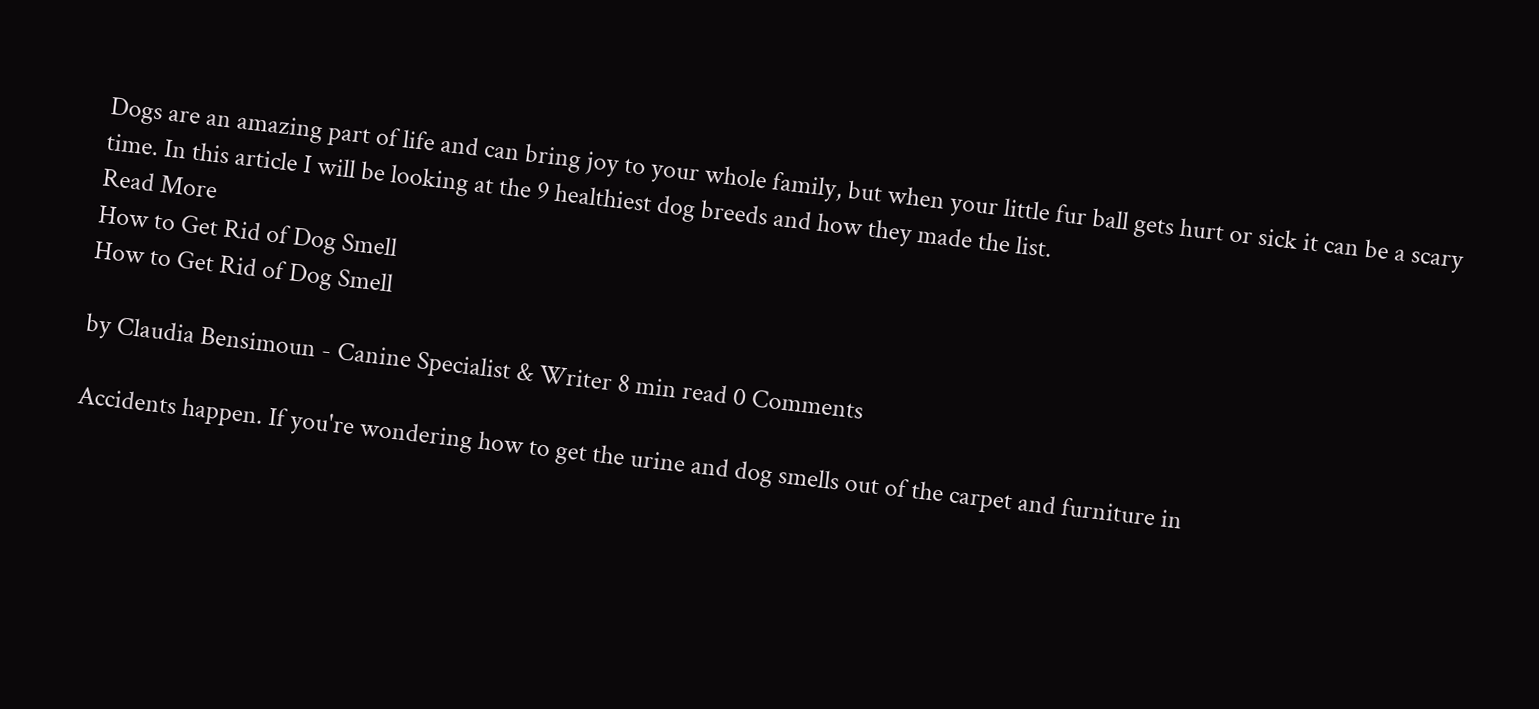Dogs are an amazing part of life and can bring joy to your whole family, but when your little fur ball gets hurt or sick it can be a scary time. In this article I will be looking at the 9 healthiest dog breeds and how they made the list.
Read More
How to Get Rid of Dog Smell
How to Get Rid of Dog Smell

by Claudia Bensimoun - Canine Specialist & Writer 8 min read 0 Comments

Accidents happen. If you're wondering how to get the urine and dog smells out of the carpet and furniture in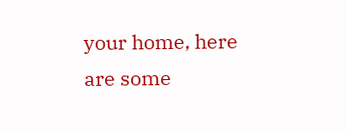your home, here are some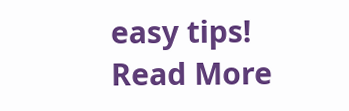easy tips!
Read More